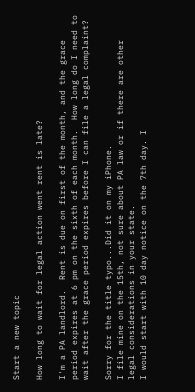Start a new topic

How long to wait for legal action went rent is late?

I'm a PA landlord.  Rent is due on first of the month, and the grace period expires at 6 pm on the sixth of each month.  How long do I need to wait after the grace period expires before I can file a legal complaint?

Sorry for the title typo...Did it on my iPhone.
I file mine on the 15th, not sure about PA law or if there are other legal considerations in your state.
I would start with 10 day notice on the 7th day. I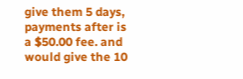give them 5 days, payments after is a $50.00 fee. and would give the 10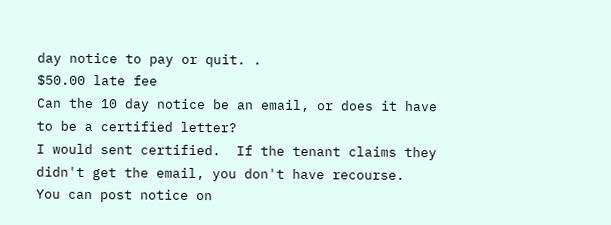day notice to pay or quit. .
$50.00 late fee
Can the 10 day notice be an email, or does it have to be a certified letter?
I would sent certified.  If the tenant claims they didn't get the email, you don't have recourse.
You can post notice on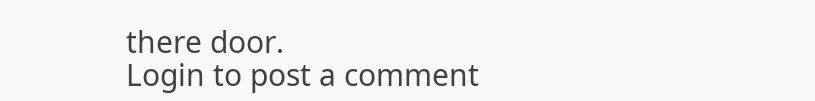there door.
Login to post a comment